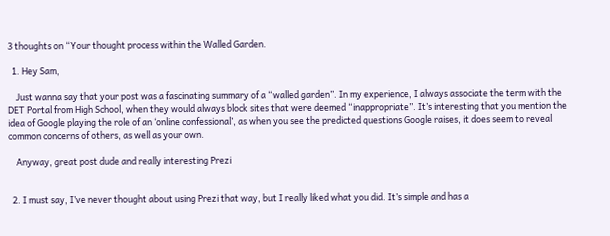3 thoughts on “Your thought process within the Walled Garden.

  1. Hey Sam,

    Just wanna say that your post was a fascinating summary of a “walled garden”. In my experience, I always associate the term with the DET Portal from High School, when they would always block sites that were deemed “inappropriate”. It’s interesting that you mention the idea of Google playing the role of an ‘online confessional’, as when you see the predicted questions Google raises, it does seem to reveal common concerns of others, as well as your own.

    Anyway, great post dude and really interesting Prezi


  2. I must say, I’ve never thought about using Prezi that way, but I really liked what you did. It’s simple and has a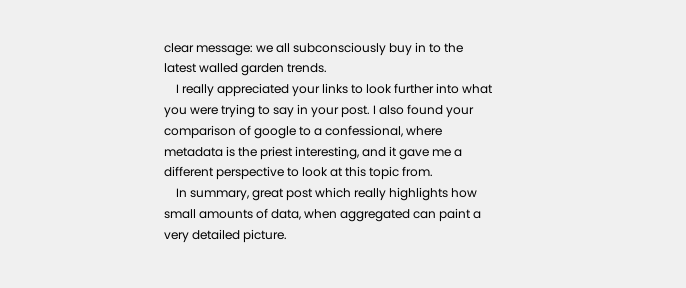clear message: we all subconsciously buy in to the latest walled garden trends.
    I really appreciated your links to look further into what you were trying to say in your post. I also found your comparison of google to a confessional, where metadata is the priest interesting, and it gave me a different perspective to look at this topic from.
    In summary, great post which really highlights how small amounts of data, when aggregated can paint a very detailed picture.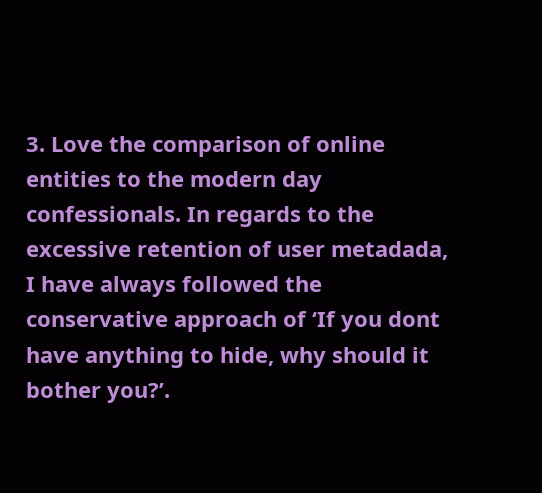3. Love the comparison of online entities to the modern day confessionals. In regards to the excessive retention of user metadada, I have always followed the conservative approach of ‘If you dont have anything to hide, why should it bother you?’.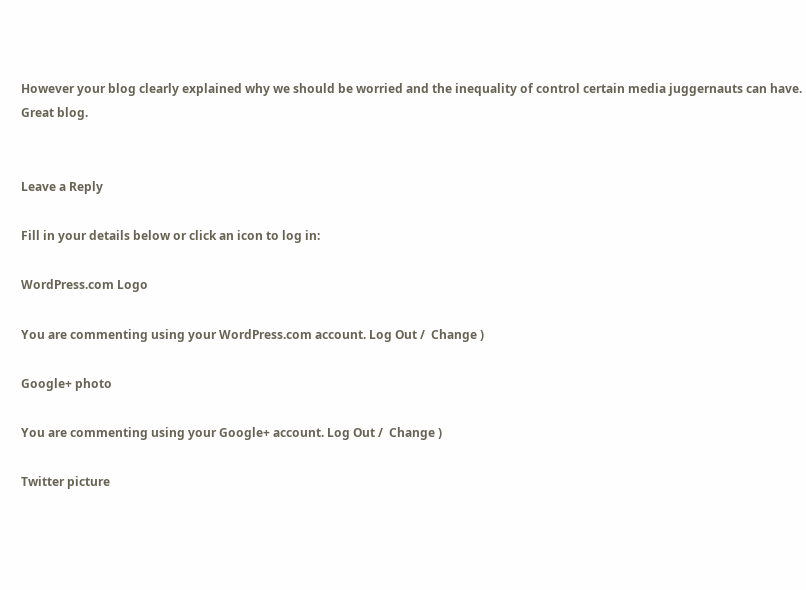However your blog clearly explained why we should be worried and the inequality of control certain media juggernauts can have. Great blog.


Leave a Reply

Fill in your details below or click an icon to log in:

WordPress.com Logo

You are commenting using your WordPress.com account. Log Out /  Change )

Google+ photo

You are commenting using your Google+ account. Log Out /  Change )

Twitter picture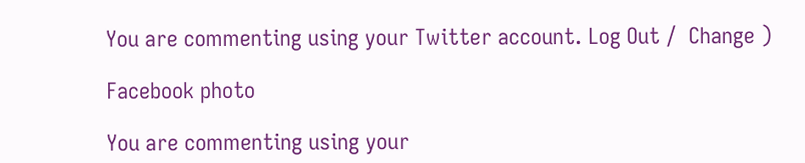You are commenting using your Twitter account. Log Out /  Change )

Facebook photo

You are commenting using your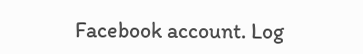Facebook account. Log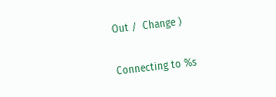Out /  Change )


Connecting to %s